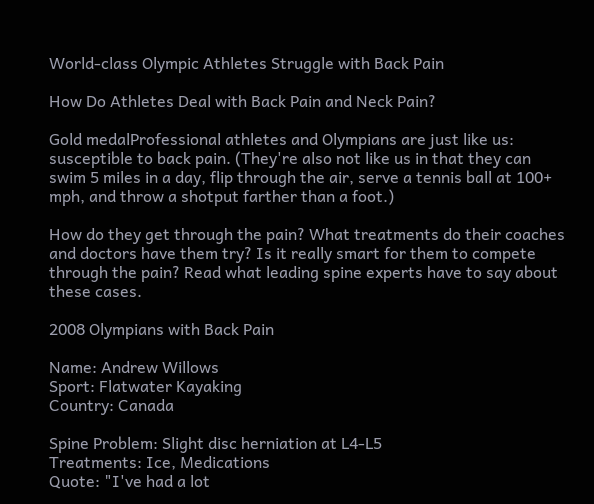World-class Olympic Athletes Struggle with Back Pain

How Do Athletes Deal with Back Pain and Neck Pain?

Gold medalProfessional athletes and Olympians are just like us: susceptible to back pain. (They're also not like us in that they can swim 5 miles in a day, flip through the air, serve a tennis ball at 100+ mph, and throw a shotput farther than a foot.)

How do they get through the pain? What treatments do their coaches and doctors have them try? Is it really smart for them to compete through the pain? Read what leading spine experts have to say about these cases.

2008 Olympians with Back Pain

Name: Andrew Willows
Sport: Flatwater Kayaking
Country: Canada

Spine Problem: Slight disc herniation at L4-L5
Treatments: Ice, Medications
Quote: "I've had a lot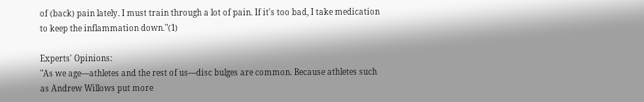of (back) pain lately. I must train through a lot of pain. If it's too bad, I take medication to keep the inflammation down."(1)

Experts' Opinions:
"As we age—athletes and the rest of us—disc bulges are common. Because athletes such as Andrew Willows put more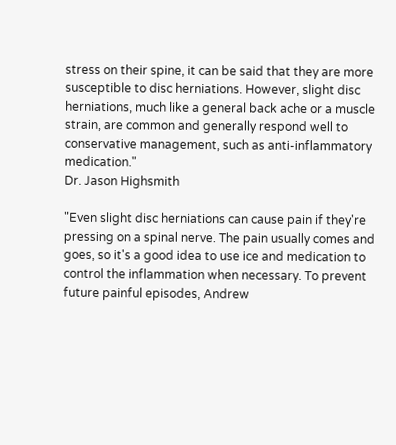stress on their spine, it can be said that they are more susceptible to disc herniations. However, slight disc herniations, much like a general back ache or a muscle strain, are common and generally respond well to conservative management, such as anti-inflammatory medication."
Dr. Jason Highsmith

"Even slight disc herniations can cause pain if they're pressing on a spinal nerve. The pain usually comes and goes, so it's a good idea to use ice and medication to control the inflammation when necessary. To prevent future painful episodes, Andrew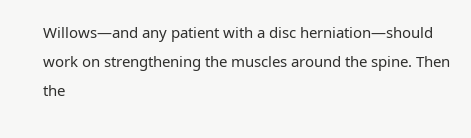Willows—and any patient with a disc herniation—should work on strengthening the muscles around the spine. Then the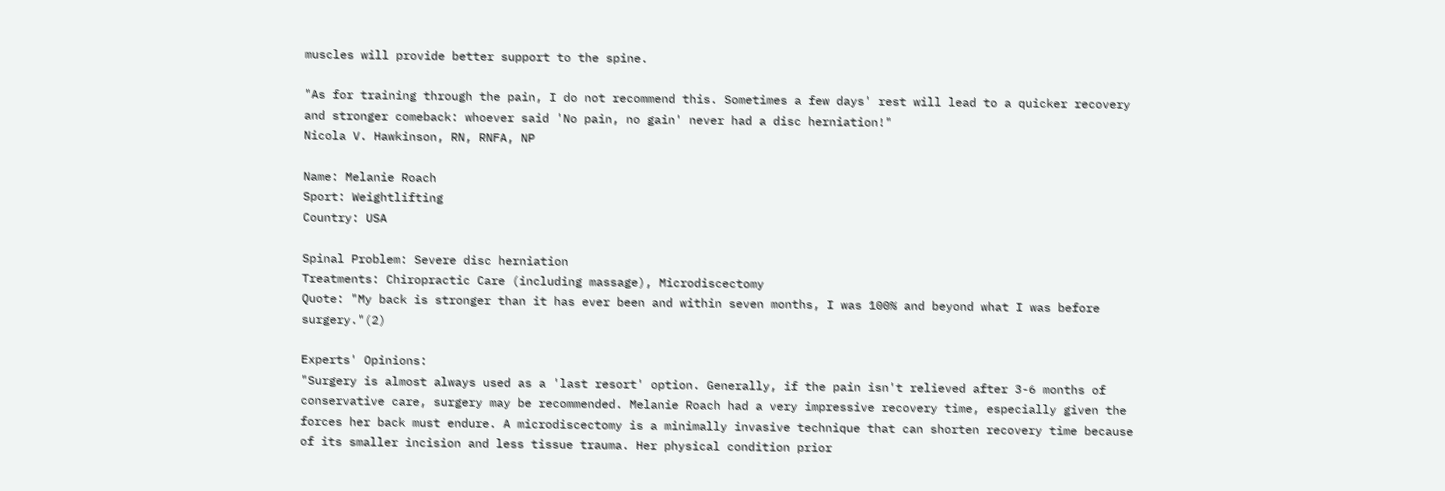muscles will provide better support to the spine.

"As for training through the pain, I do not recommend this. Sometimes a few days' rest will lead to a quicker recovery and stronger comeback: whoever said 'No pain, no gain' never had a disc herniation!"
Nicola V. Hawkinson, RN, RNFA, NP

Name: Melanie Roach
Sport: Weightlifting
Country: USA

Spinal Problem: Severe disc herniation
Treatments: Chiropractic Care (including massage), Microdiscectomy
Quote: "My back is stronger than it has ever been and within seven months, I was 100% and beyond what I was before surgery."(2)

Experts' Opinions:
"Surgery is almost always used as a 'last resort' option. Generally, if the pain isn't relieved after 3-6 months of conservative care, surgery may be recommended. Melanie Roach had a very impressive recovery time, especially given the forces her back must endure. A microdiscectomy is a minimally invasive technique that can shorten recovery time because of its smaller incision and less tissue trauma. Her physical condition prior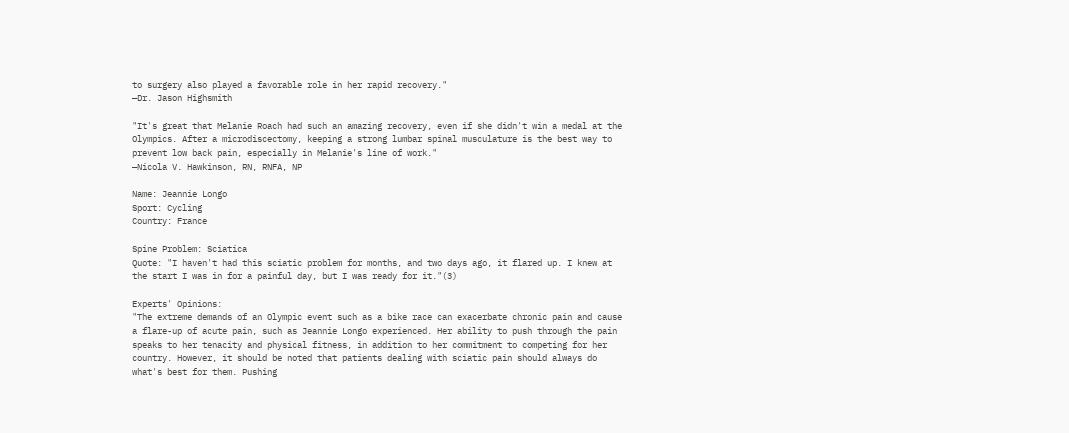to surgery also played a favorable role in her rapid recovery."
—Dr. Jason Highsmith

"It's great that Melanie Roach had such an amazing recovery, even if she didn't win a medal at the Olympics. After a microdiscectomy, keeping a strong lumbar spinal musculature is the best way to prevent low back pain, especially in Melanie's line of work."
—Nicola V. Hawkinson, RN, RNFA, NP

Name: Jeannie Longo
Sport: Cycling
Country: France

Spine Problem: Sciatica
Quote: "I haven't had this sciatic problem for months, and two days ago, it flared up. I knew at the start I was in for a painful day, but I was ready for it."(3)

Experts' Opinions:
"The extreme demands of an Olympic event such as a bike race can exacerbate chronic pain and cause a flare-up of acute pain, such as Jeannie Longo experienced. Her ability to push through the pain speaks to her tenacity and physical fitness, in addition to her commitment to competing for her country. However, it should be noted that patients dealing with sciatic pain should always do what's best for them. Pushing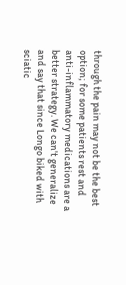through the pain may not be the best option; for some patients rest and anti-inflammatory medications are a better strategy. We can't generalize and say that since Longo biked with sciatic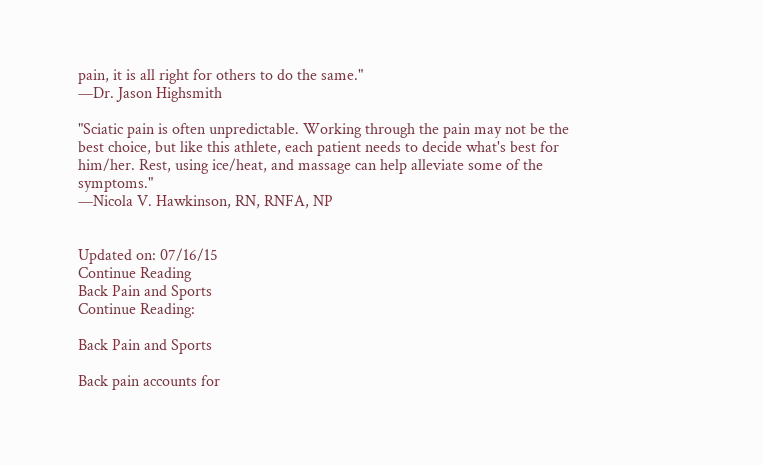pain, it is all right for others to do the same."
—Dr. Jason Highsmith

"Sciatic pain is often unpredictable. Working through the pain may not be the best choice, but like this athlete, each patient needs to decide what's best for him/her. Rest, using ice/heat, and massage can help alleviate some of the symptoms."
—Nicola V. Hawkinson, RN, RNFA, NP


Updated on: 07/16/15
Continue Reading
Back Pain and Sports
Continue Reading:

Back Pain and Sports

Back pain accounts for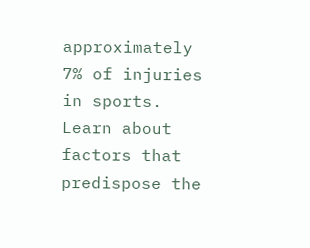approximately 7% of injuries in sports. Learn about factors that predispose the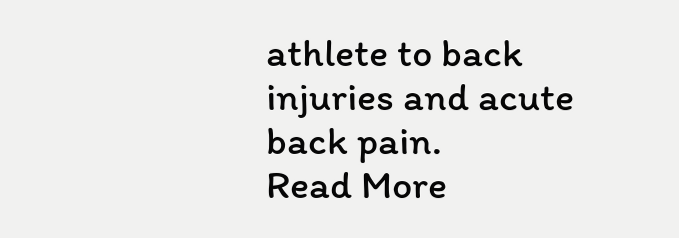athlete to back injuries and acute back pain.
Read More